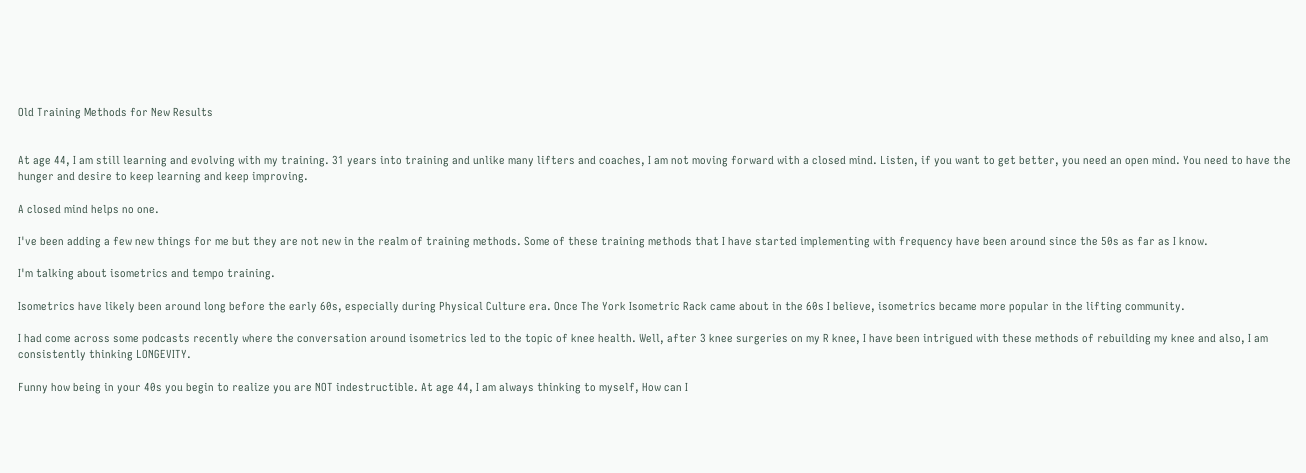Old Training Methods for New Results


At age 44, I am still learning and evolving with my training. 31 years into training and unlike many lifters and coaches, I am not moving forward with a closed mind. Listen, if you want to get better, you need an open mind. You need to have the hunger and desire to keep learning and keep improving.

A closed mind helps no one.

I've been adding a few new things for me but they are not new in the realm of training methods. Some of these training methods that I have started implementing with frequency have been around since the 50s as far as I know.

I'm talking about isometrics and tempo training.

Isometrics have likely been around long before the early 60s, especially during Physical Culture era. Once The York Isometric Rack came about in the 60s I believe, isometrics became more popular in the lifting community.

I had come across some podcasts recently where the conversation around isometrics led to the topic of knee health. Well, after 3 knee surgeries on my R knee, I have been intrigued with these methods of rebuilding my knee and also, I am consistently thinking LONGEVITY.

Funny how being in your 40s you begin to realize you are NOT indestructible. At age 44, I am always thinking to myself, How can I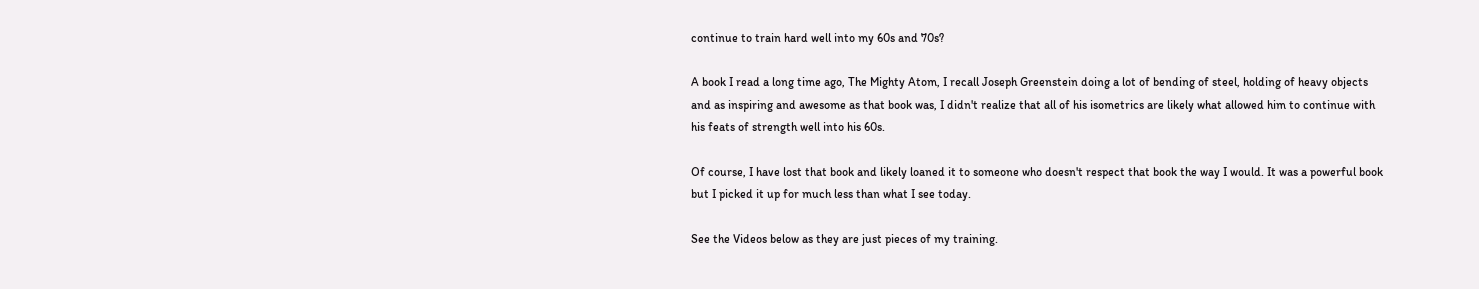continue to train hard well into my 60s and 70s?

A book I read a long time ago, The Mighty Atom, I recall Joseph Greenstein doing a lot of bending of steel, holding of heavy objects and as inspiring and awesome as that book was, I didn't realize that all of his isometrics are likely what allowed him to continue with his feats of strength well into his 60s.

Of course, I have lost that book and likely loaned it to someone who doesn't respect that book the way I would. It was a powerful book but I picked it up for much less than what I see today.

See the Videos below as they are just pieces of my training.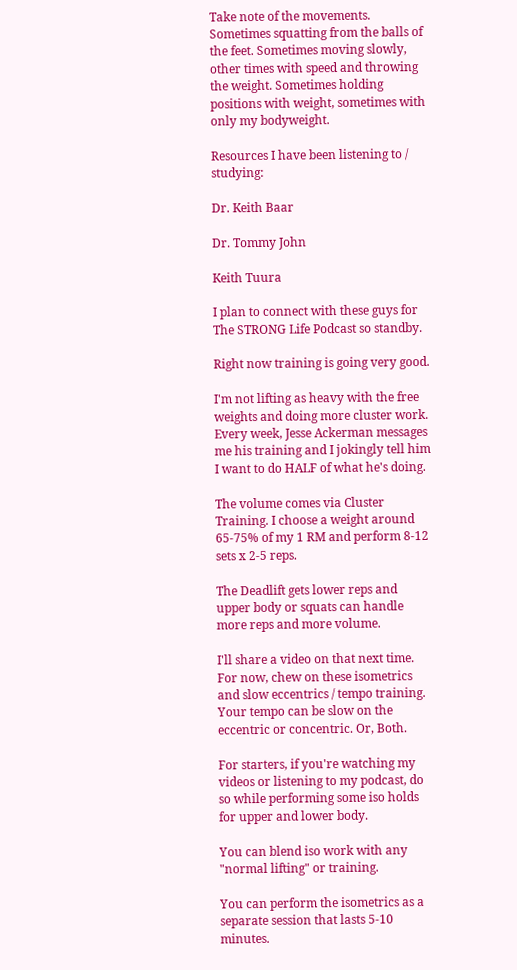Take note of the movements. Sometimes squatting from the balls of the feet. Sometimes moving slowly, other times with speed and throwing the weight. Sometimes holding positions with weight, sometimes with only my bodyweight.

Resources I have been listening to / studying:

Dr. Keith Baar

Dr. Tommy John

Keith Tuura

I plan to connect with these guys for The STRONG Life Podcast so standby.

Right now training is going very good.

I'm not lifting as heavy with the free weights and doing more cluster work. Every week, Jesse Ackerman messages me his training and I jokingly tell him I want to do HALF of what he's doing.

The volume comes via Cluster Training. I choose a weight around 65-75% of my 1 RM and perform 8-12 sets x 2-5 reps.

The Deadlift gets lower reps and upper body or squats can handle more reps and more volume.

I'll share a video on that next time. For now, chew on these isometrics and slow eccentrics / tempo training. Your tempo can be slow on the eccentric or concentric. Or, Both.

For starters, if you're watching my videos or listening to my podcast, do so while performing some iso holds for upper and lower body.

You can blend iso work with any "normal lifting" or training.

You can perform the isometrics as a separate session that lasts 5-10 minutes.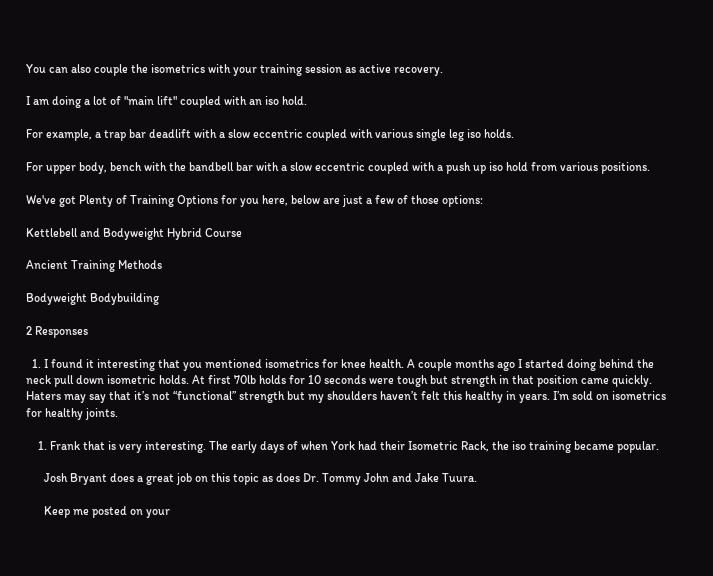You can also couple the isometrics with your training session as active recovery.

I am doing a lot of "main lift" coupled with an iso hold.

For example, a trap bar deadlift with a slow eccentric coupled with various single leg iso holds.

For upper body, bench with the bandbell bar with a slow eccentric coupled with a push up iso hold from various positions.

We've got Plenty of Training Options for you here, below are just a few of those options:

Kettlebell and Bodyweight Hybrid Course

Ancient Training Methods

Bodyweight Bodybuilding

2 Responses

  1. I found it interesting that you mentioned isometrics for knee health. A couple months ago I started doing behind the neck pull down isometric holds. At first 70lb holds for 10 seconds were tough but strength in that position came quickly. Haters may say that it’s not “functional” strength but my shoulders haven’t felt this healthy in years. I’m sold on isometrics for healthy joints.

    1. Frank that is very interesting. The early days of when York had their Isometric Rack, the iso training became popular.

      Josh Bryant does a great job on this topic as does Dr. Tommy John and Jake Tuura.

      Keep me posted on your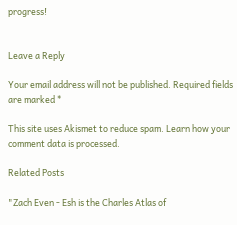progress!


Leave a Reply

Your email address will not be published. Required fields are marked *

This site uses Akismet to reduce spam. Learn how your comment data is processed.

Related Posts

"Zach Even - Esh is the Charles Atlas of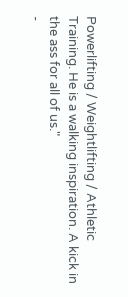Powerlifting / Weightlifting / Athletic Training. He is a walking inspiration. A kick in the ass for all of us."
-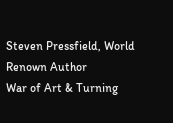Steven Pressfield, World Renown Author
War of Art & Turning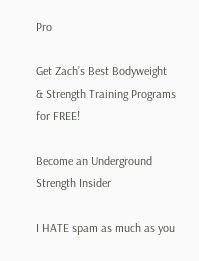Pro

Get Zach’s Best Bodyweight & Strength Training Programs for FREE!

Become an Underground Strength Insider

I HATE spam as much as you